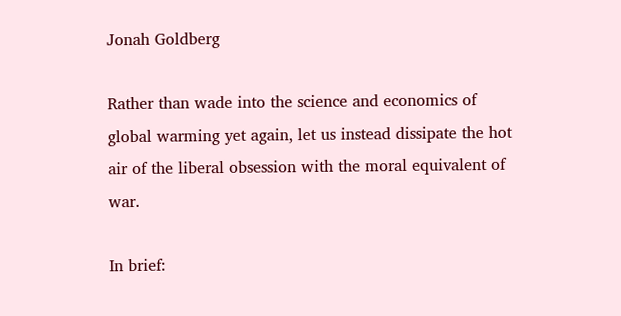Jonah Goldberg

Rather than wade into the science and economics of global warming yet again, let us instead dissipate the hot air of the liberal obsession with the moral equivalent of war.

In brief: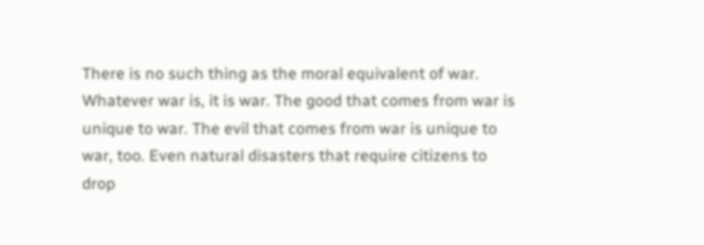There is no such thing as the moral equivalent of war. Whatever war is, it is war. The good that comes from war is unique to war. The evil that comes from war is unique to war, too. Even natural disasters that require citizens to drop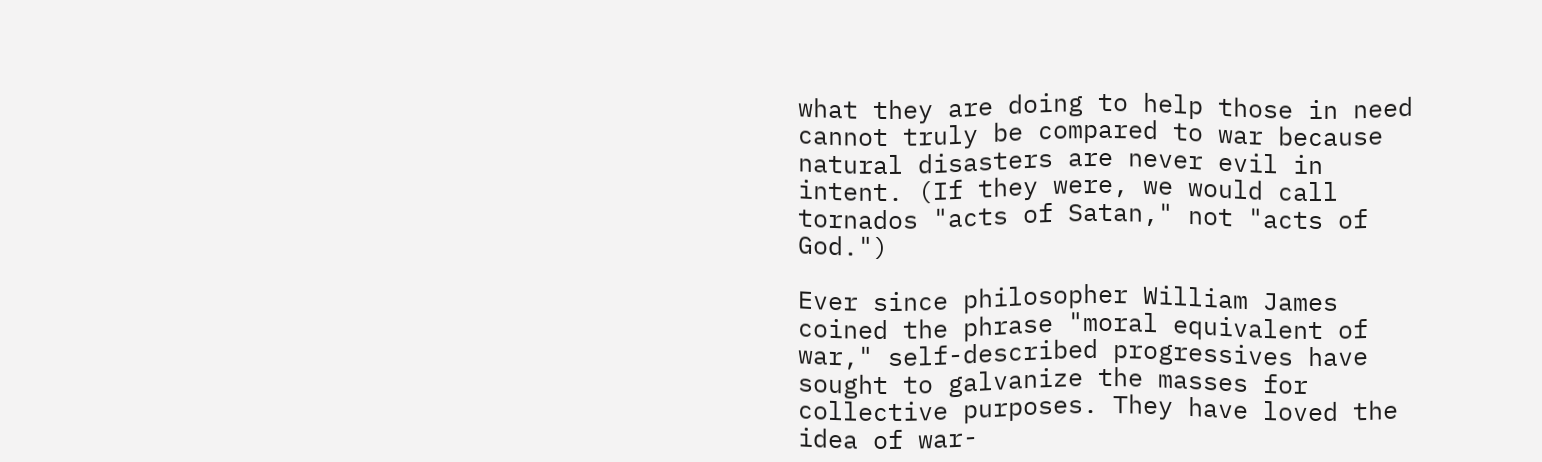what they are doing to help those in need cannot truly be compared to war because natural disasters are never evil in intent. (If they were, we would call tornados "acts of Satan," not "acts of God.")

Ever since philosopher William James coined the phrase "moral equivalent of war," self-described progressives have sought to galvanize the masses for collective purposes. They have loved the idea of war-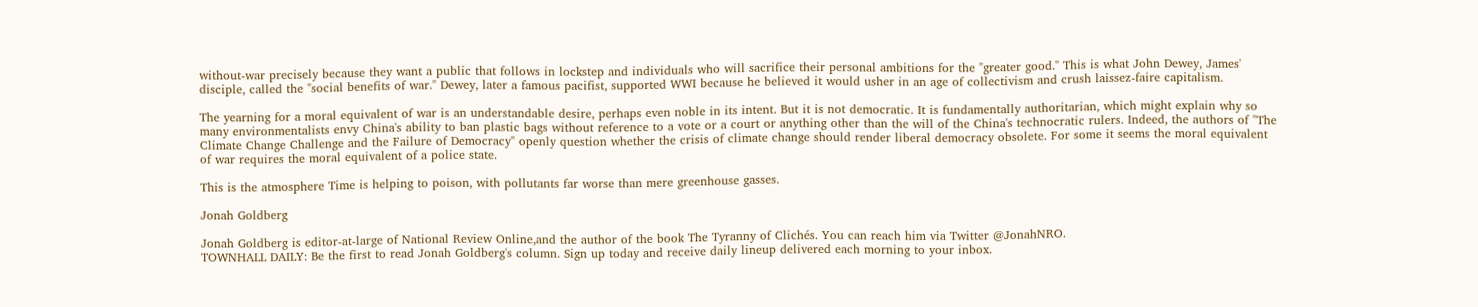without-war precisely because they want a public that follows in lockstep and individuals who will sacrifice their personal ambitions for the "greater good." This is what John Dewey, James' disciple, called the "social benefits of war." Dewey, later a famous pacifist, supported WWI because he believed it would usher in an age of collectivism and crush laissez-faire capitalism.

The yearning for a moral equivalent of war is an understandable desire, perhaps even noble in its intent. But it is not democratic. It is fundamentally authoritarian, which might explain why so many environmentalists envy China's ability to ban plastic bags without reference to a vote or a court or anything other than the will of the China's technocratic rulers. Indeed, the authors of "The Climate Change Challenge and the Failure of Democracy" openly question whether the crisis of climate change should render liberal democracy obsolete. For some it seems the moral equivalent of war requires the moral equivalent of a police state.

This is the atmosphere Time is helping to poison, with pollutants far worse than mere greenhouse gasses.

Jonah Goldberg

Jonah Goldberg is editor-at-large of National Review Online,and the author of the book The Tyranny of Clichés. You can reach him via Twitter @JonahNRO.
TOWNHALL DAILY: Be the first to read Jonah Goldberg's column. Sign up today and receive daily lineup delivered each morning to your inbox.